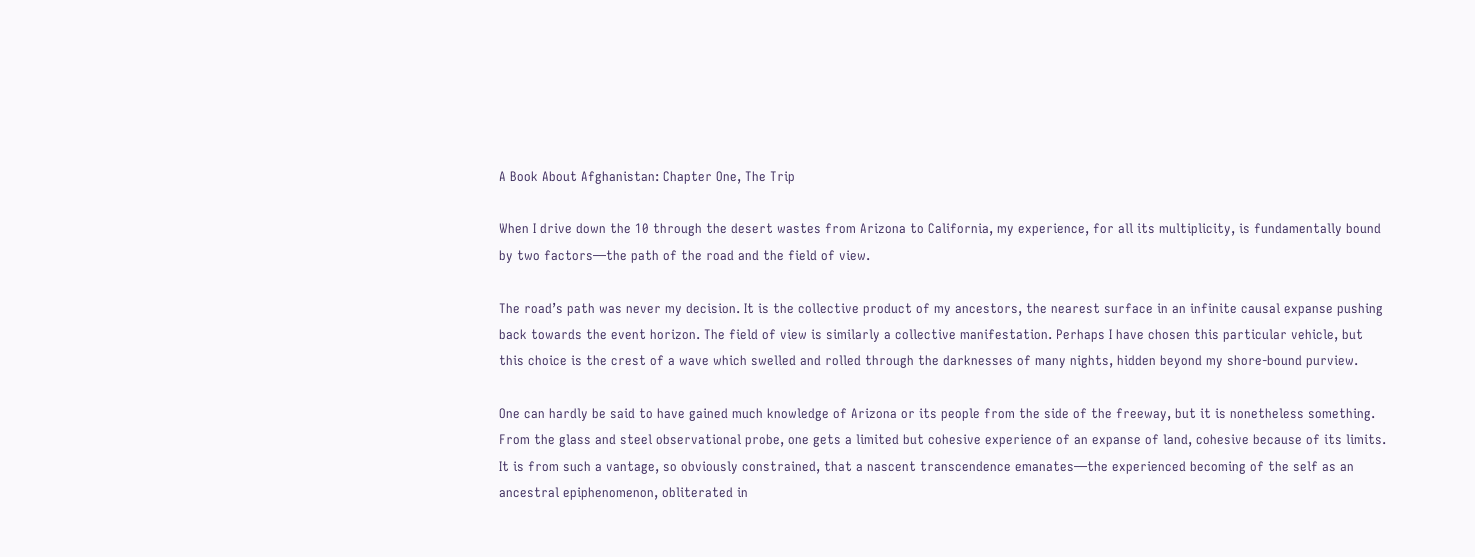A Book About Afghanistan: Chapter One, The Trip

When I drive down the 10 through the desert wastes from Arizona to California, my experience, for all its multiplicity, is fundamentally bound by two factors—the path of the road and the field of view.

The road’s path was never my decision. It is the collective product of my ancestors, the nearest surface in an infinite causal expanse pushing back towards the event horizon. The field of view is similarly a collective manifestation. Perhaps I have chosen this particular vehicle, but this choice is the crest of a wave which swelled and rolled through the darknesses of many nights, hidden beyond my shore-bound purview.

One can hardly be said to have gained much knowledge of Arizona or its people from the side of the freeway, but it is nonetheless something. From the glass and steel observational probe, one gets a limited but cohesive experience of an expanse of land, cohesive because of its limits. It is from such a vantage, so obviously constrained, that a nascent transcendence emanates—the experienced becoming of the self as an ancestral epiphenomenon, obliterated in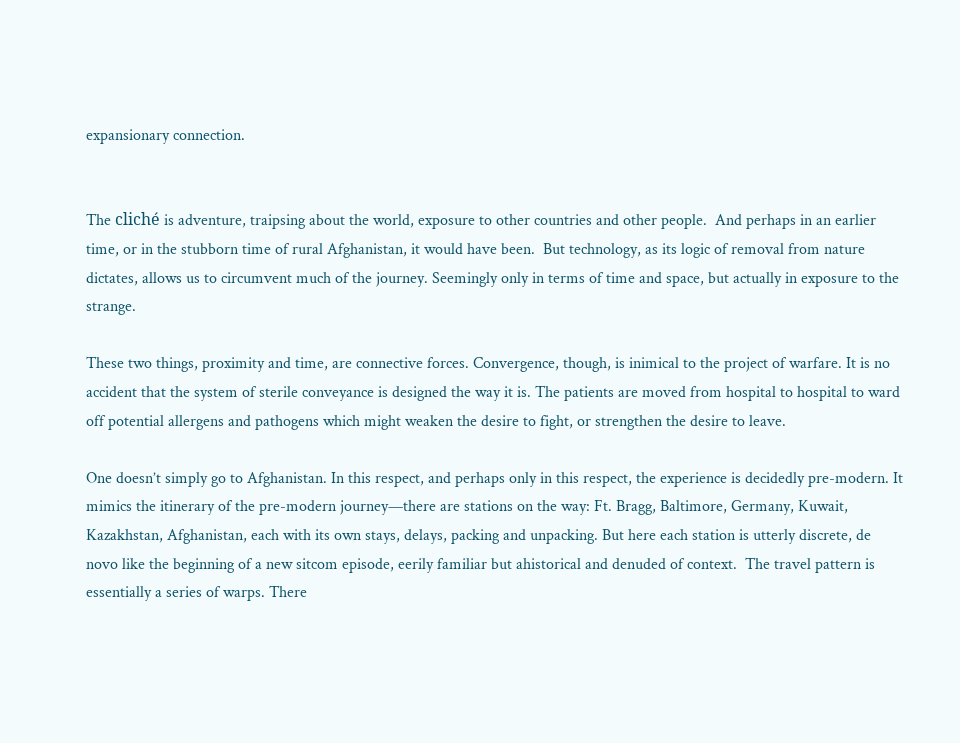expansionary connection.


The cliché is adventure, traipsing about the world, exposure to other countries and other people.  And perhaps in an earlier time, or in the stubborn time of rural Afghanistan, it would have been.  But technology, as its logic of removal from nature dictates, allows us to circumvent much of the journey. Seemingly only in terms of time and space, but actually in exposure to the strange.

These two things, proximity and time, are connective forces. Convergence, though, is inimical to the project of warfare. It is no accident that the system of sterile conveyance is designed the way it is. The patients are moved from hospital to hospital to ward off potential allergens and pathogens which might weaken the desire to fight, or strengthen the desire to leave.

One doesn’t simply go to Afghanistan. In this respect, and perhaps only in this respect, the experience is decidedly pre-modern. It mimics the itinerary of the pre-modern journey—there are stations on the way: Ft. Bragg, Baltimore, Germany, Kuwait, Kazakhstan, Afghanistan, each with its own stays, delays, packing and unpacking. But here each station is utterly discrete, de novo like the beginning of a new sitcom episode, eerily familiar but ahistorical and denuded of context.  The travel pattern is essentially a series of warps. There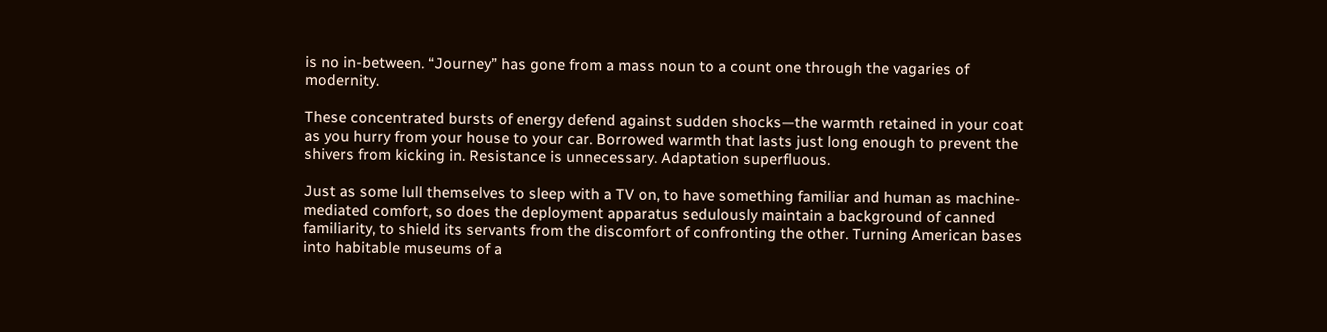is no in-between. “Journey” has gone from a mass noun to a count one through the vagaries of modernity.

These concentrated bursts of energy defend against sudden shocks—the warmth retained in your coat as you hurry from your house to your car. Borrowed warmth that lasts just long enough to prevent the shivers from kicking in. Resistance is unnecessary. Adaptation superfluous.

Just as some lull themselves to sleep with a TV on, to have something familiar and human as machine-mediated comfort, so does the deployment apparatus sedulously maintain a background of canned familiarity, to shield its servants from the discomfort of confronting the other. Turning American bases into habitable museums of a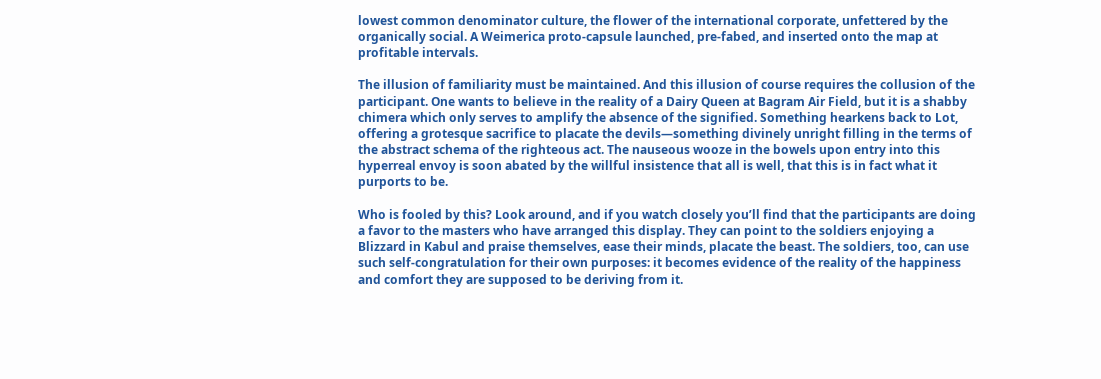lowest common denominator culture, the flower of the international corporate, unfettered by the organically social. A Weimerica proto-capsule launched, pre-fabed, and inserted onto the map at profitable intervals.

The illusion of familiarity must be maintained. And this illusion of course requires the collusion of the participant. One wants to believe in the reality of a Dairy Queen at Bagram Air Field, but it is a shabby chimera which only serves to amplify the absence of the signified. Something hearkens back to Lot, offering a grotesque sacrifice to placate the devils—something divinely unright filling in the terms of the abstract schema of the righteous act. The nauseous wooze in the bowels upon entry into this hyperreal envoy is soon abated by the willful insistence that all is well, that this is in fact what it purports to be.

Who is fooled by this? Look around, and if you watch closely you’ll find that the participants are doing a favor to the masters who have arranged this display. They can point to the soldiers enjoying a Blizzard in Kabul and praise themselves, ease their minds, placate the beast. The soldiers, too, can use such self-congratulation for their own purposes: it becomes evidence of the reality of the happiness and comfort they are supposed to be deriving from it.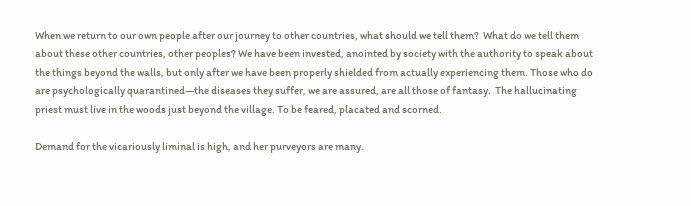When we return to our own people after our journey to other countries, what should we tell them?  What do we tell them about these other countries, other peoples? We have been invested, anointed by society with the authority to speak about the things beyond the walls, but only after we have been properly shielded from actually experiencing them. Those who do are psychologically quarantined—the diseases they suffer, we are assured, are all those of fantasy.  The hallucinating priest must live in the woods just beyond the village. To be feared, placated and scorned.

Demand for the vicariously liminal is high, and her purveyors are many.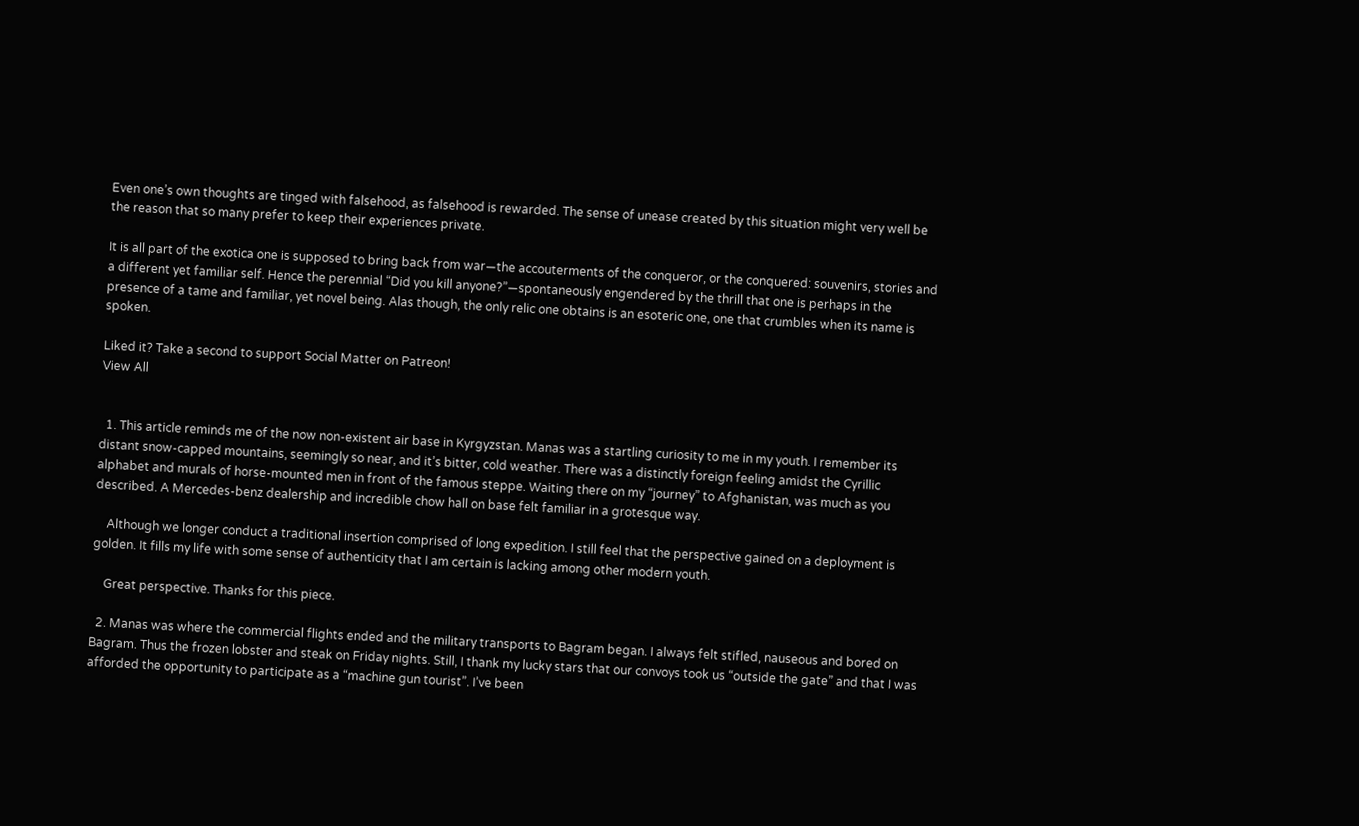Even one’s own thoughts are tinged with falsehood, as falsehood is rewarded. The sense of unease created by this situation might very well be the reason that so many prefer to keep their experiences private.

It is all part of the exotica one is supposed to bring back from war—the accouterments of the conqueror, or the conquered: souvenirs, stories and a different yet familiar self. Hence the perennial “Did you kill anyone?”—spontaneously engendered by the thrill that one is perhaps in the presence of a tame and familiar, yet novel being. Alas though, the only relic one obtains is an esoteric one, one that crumbles when its name is spoken.

Liked it? Take a second to support Social Matter on Patreon!
View All


  1. This article reminds me of the now non-existent air base in Kyrgyzstan. Manas was a startling curiosity to me in my youth. I remember its distant snow-capped mountains, seemingly so near, and it’s bitter, cold weather. There was a distinctly foreign feeling amidst the Cyrillic alphabet and murals of horse-mounted men in front of the famous steppe. Waiting there on my “journey” to Afghanistan, was much as you described. A Mercedes-benz dealership and incredible chow hall on base felt familiar in a grotesque way.

    Although we longer conduct a traditional insertion comprised of long expedition. I still feel that the perspective gained on a deployment is golden. It fills my life with some sense of authenticity that I am certain is lacking among other modern youth.

    Great perspective. Thanks for this piece.

  2. Manas was where the commercial flights ended and the military transports to Bagram began. I always felt stifled, nauseous and bored on Bagram. Thus the frozen lobster and steak on Friday nights. Still, I thank my lucky stars that our convoys took us “outside the gate” and that I was afforded the opportunity to participate as a “machine gun tourist”. I’ve been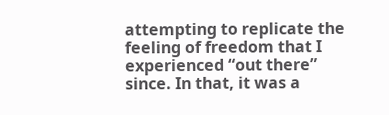attempting to replicate the feeling of freedom that I experienced “out there” since. In that, it was a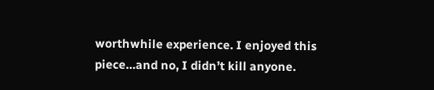worthwhile experience. I enjoyed this piece…and no, I didn’t kill anyone.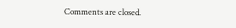Comments are closed.